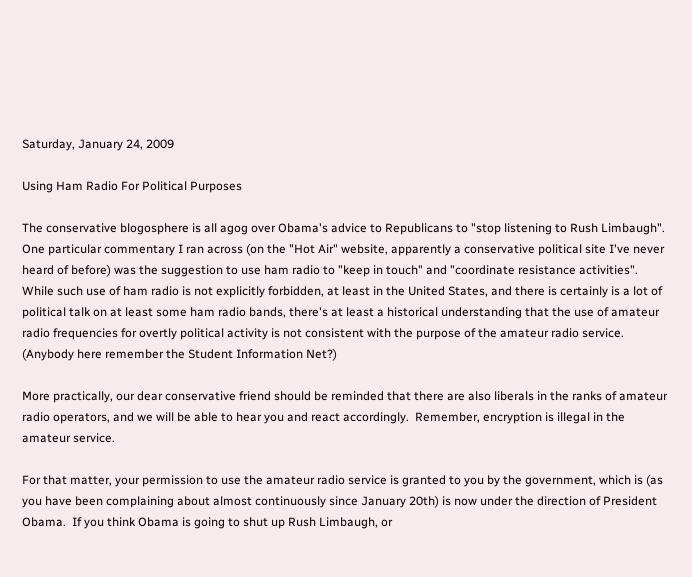Saturday, January 24, 2009

Using Ham Radio For Political Purposes

The conservative blogosphere is all agog over Obama's advice to Republicans to "stop listening to Rush Limbaugh".  One particular commentary I ran across (on the "Hot Air" website, apparently a conservative political site I've never heard of before) was the suggestion to use ham radio to "keep in touch" and "coordinate resistance activities".  While such use of ham radio is not explicitly forbidden, at least in the United States, and there is certainly is a lot of political talk on at least some ham radio bands, there's at least a historical understanding that the use of amateur radio frequencies for overtly political activity is not consistent with the purpose of the amateur radio service.  (Anybody here remember the Student Information Net?)

More practically, our dear conservative friend should be reminded that there are also liberals in the ranks of amateur radio operators, and we will be able to hear you and react accordingly.  Remember, encryption is illegal in the amateur service.

For that matter, your permission to use the amateur radio service is granted to you by the government, which is (as you have been complaining about almost continuously since January 20th) is now under the direction of President Obama.  If you think Obama is going to shut up Rush Limbaugh, or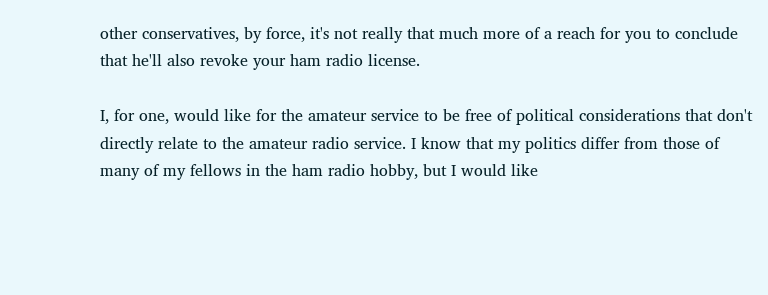other conservatives, by force, it's not really that much more of a reach for you to conclude that he'll also revoke your ham radio license.

I, for one, would like for the amateur service to be free of political considerations that don't directly relate to the amateur radio service. I know that my politics differ from those of many of my fellows in the ham radio hobby, but I would like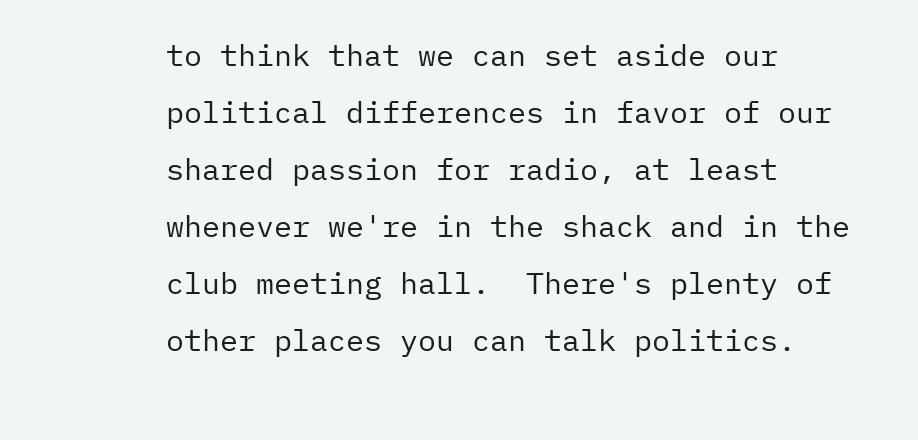to think that we can set aside our political differences in favor of our shared passion for radio, at least whenever we're in the shack and in the club meeting hall.  There's plenty of other places you can talk politics.